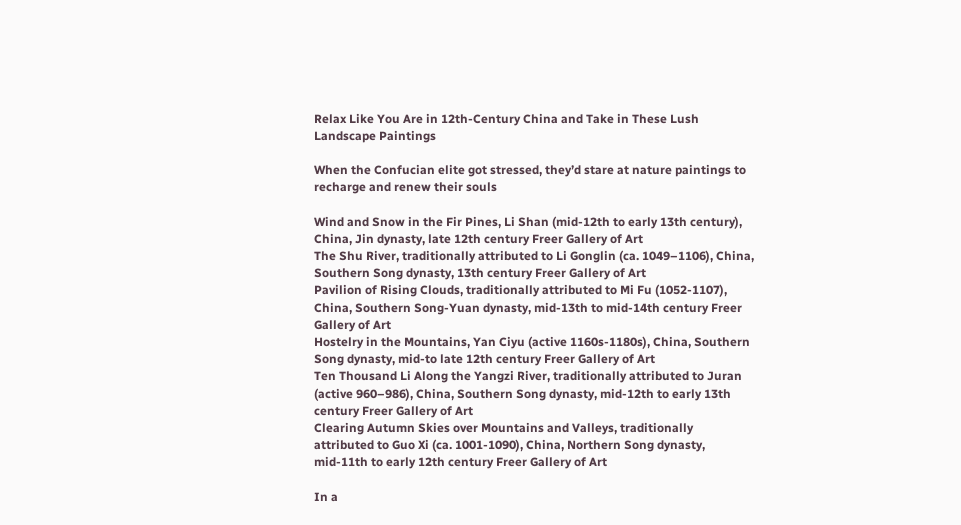Relax Like You Are in 12th-Century China and Take in These Lush Landscape Paintings

When the Confucian elite got stressed, they’d stare at nature paintings to recharge and renew their souls

Wind and Snow in the Fir Pines, Li Shan (mid-12th to early 13th century), China, Jin dynasty, late 12th century Freer Gallery of Art
The Shu River, traditionally attributed to Li Gonglin (ca. 1049–1106), China, Southern Song dynasty, 13th century Freer Gallery of Art
Pavilion of Rising Clouds, traditionally attributed to Mi Fu (1052-1107), China, Southern Song-Yuan dynasty, mid-13th to mid-14th century Freer Gallery of Art
Hostelry in the Mountains, Yan Ciyu (active 1160s-1180s), China, Southern Song dynasty, mid-to late 12th century Freer Gallery of Art
Ten Thousand Li Along the Yangzi River, traditionally attributed to Juran (active 960–986), China, Southern Song dynasty, mid-12th to early 13th century Freer Gallery of Art
Clearing Autumn Skies over Mountains and Valleys, traditionally attributed to Guo Xi (ca. 1001-1090), China, Northern Song dynasty, mid-11th to early 12th century Freer Gallery of Art

In a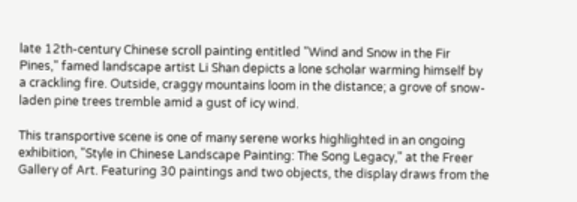late 12th-century Chinese scroll painting entitled "Wind and Snow in the Fir Pines," famed landscape artist Li Shan depicts a lone scholar warming himself by a crackling fire. Outside, craggy mountains loom in the distance; a grove of snow-laden pine trees tremble amid a gust of icy wind.

This transportive scene is one of many serene works highlighted in an ongoing exhibition, "Style in Chinese Landscape Painting: The Song Legacy," at the Freer Gallery of Art. Featuring 30 paintings and two objects, the display draws from the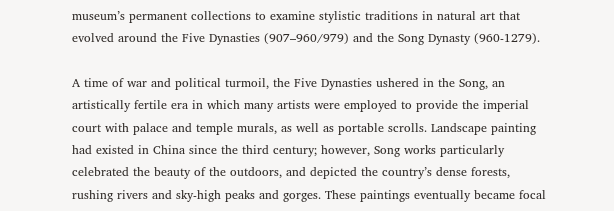museum’s permanent collections to examine stylistic traditions in natural art that evolved around the Five Dynasties (907–960/979) and the Song Dynasty (960-1279).

A time of war and political turmoil, the Five Dynasties ushered in the Song, an artistically fertile era in which many artists were employed to provide the imperial court with palace and temple murals, as well as portable scrolls. Landscape painting had existed in China since the third century; however, Song works particularly celebrated the beauty of the outdoors, and depicted the country’s dense forests, rushing rivers and sky-high peaks and gorges. These paintings eventually became focal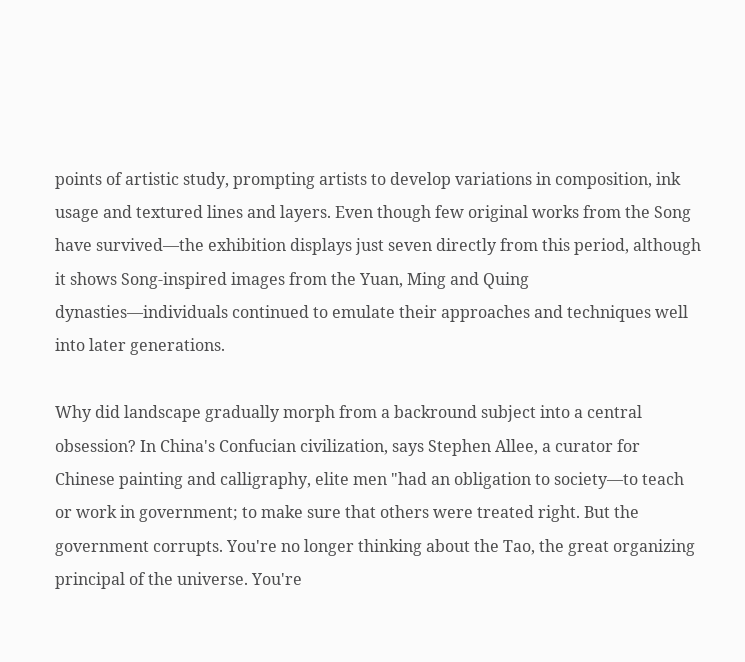points of artistic study, prompting artists to develop variations in composition, ink usage and textured lines and layers. Even though few original works from the Song have survived—the exhibition displays just seven directly from this period, although it shows Song-inspired images from the Yuan, Ming and Quing dynasties—individuals continued to emulate their approaches and techniques well into later generations.

Why did landscape gradually morph from a backround subject into a central obsession? In China's Confucian civilization, says Stephen Allee, a curator for Chinese painting and calligraphy, elite men "had an obligation to society—to teach or work in government; to make sure that others were treated right. But the government corrupts. You're no longer thinking about the Tao, the great organizing principal of the universe. You're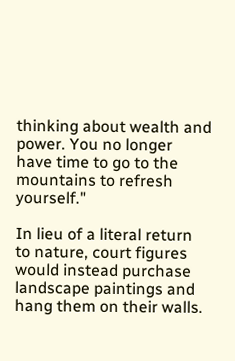thinking about wealth and power. You no longer have time to go to the mountains to refresh yourself."

In lieu of a literal return to nature, court figures would instead purchase landscape paintings and hang them on their walls.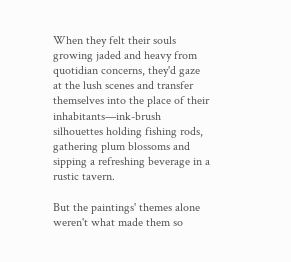When they felt their souls growing jaded and heavy from quotidian concerns, they'd gaze at the lush scenes and transfer themselves into the place of their inhabitants—ink-brush silhouettes holding fishing rods, gathering plum blossoms and sipping a refreshing beverage in a rustic tavern.

But the paintings' themes alone weren't what made them so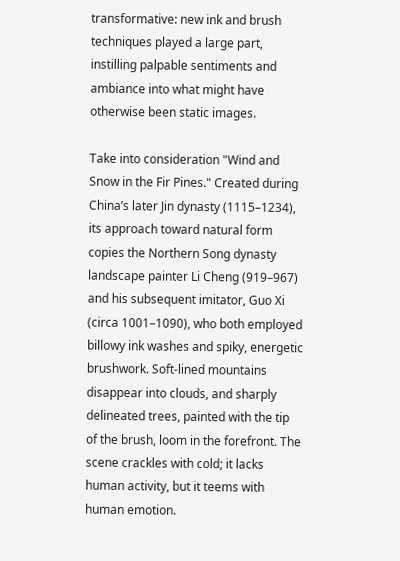transformative: new ink and brush techniques played a large part, instilling palpable sentiments and ambiance into what might have otherwise been static images.

Take into consideration "Wind and Snow in the Fir Pines." Created during China’s later Jin dynasty (1115–1234), its approach toward natural form copies the Northern Song dynasty landscape painter Li Cheng (919–967) and his subsequent imitator, Guo Xi (circa 1001–1090), who both employed billowy ink washes and spiky, energetic brushwork. Soft-lined mountains disappear into clouds, and sharply delineated trees, painted with the tip of the brush, loom in the forefront. The scene crackles with cold; it lacks human activity, but it teems with human emotion.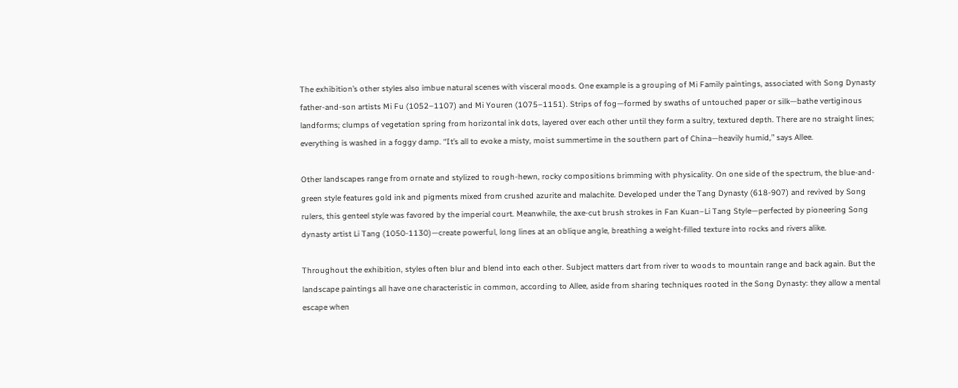The exhibition’s other styles also imbue natural scenes with visceral moods. One example is a grouping of Mi Family paintings, associated with Song Dynasty father-and-son artists Mi Fu (1052–1107) and Mi Youren (1075–1151). Strips of fog—formed by swaths of untouched paper or silk—bathe vertiginous landforms; clumps of vegetation spring from horizontal ink dots, layered over each other until they form a sultry, textured depth. There are no straight lines; everything is washed in a foggy damp. “It’s all to evoke a misty, moist summertime in the southern part of China—heavily humid,” says Allee.

Other landscapes range from ornate and stylized to rough-hewn, rocky compositions brimming with physicality. On one side of the spectrum, the blue-and-green style features gold ink and pigments mixed from crushed azurite and malachite. Developed under the Tang Dynasty (618-907) and revived by Song rulers, this genteel style was favored by the imperial court. Meanwhile, the axe-cut brush strokes in Fan Kuan–Li Tang Style—perfected by pioneering Song dynasty artist Li Tang (1050-1130)—create powerful, long lines at an oblique angle, breathing a weight-filled texture into rocks and rivers alike.

Throughout the exhibition, styles often blur and blend into each other. Subject matters dart from river to woods to mountain range and back again. But the landscape paintings all have one characteristic in common, according to Allee, aside from sharing techniques rooted in the Song Dynasty: they allow a mental escape when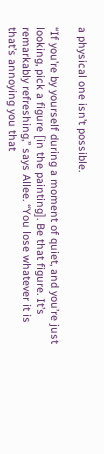a physical one isn’t possible.

“If you’re by yourself during a moment of quiet, and you’re just looking, pick a figure [in the painting]. Be that figure. It’s remarkably refreshing,” says Allee. “You lose whatever it is that’s annoying you that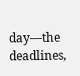day—the deadlines,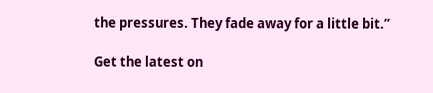the pressures. They fade away for a little bit.”

Get the latest on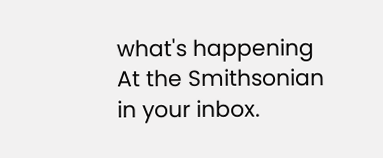what's happening At the Smithsonian in your inbox.